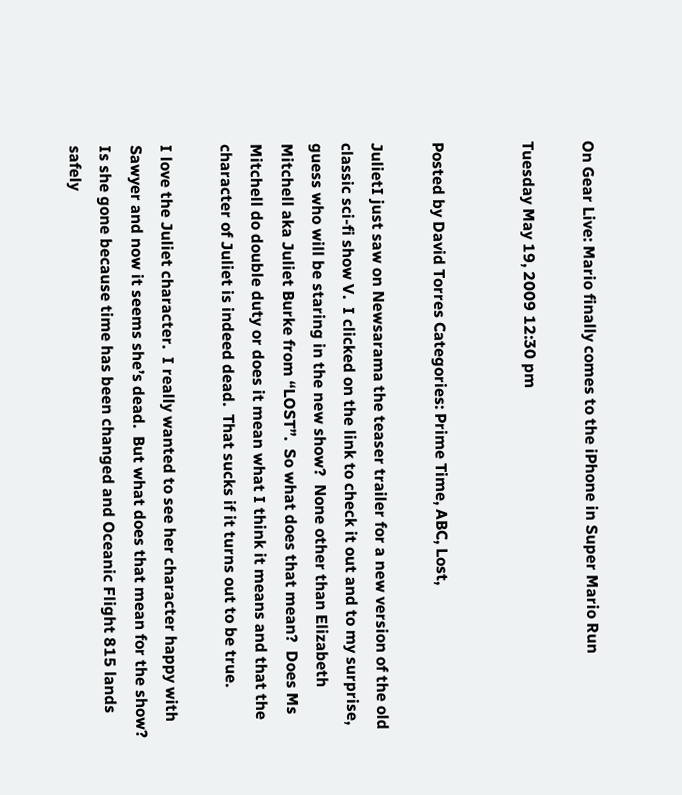On Gear Live: Mario finally comes to the iPhone in Super Mario Run

Tuesday May 19, 2009 12:30 pm


Posted by David Torres Categories: Prime Time, ABC, Lost,

JulietI just saw on Newsarama the teaser trailer for a new version of the old classic sci-fi show V.  I clicked on the link to check it out and to my surprise, guess who will be staring in the new show?  None other than Elizabeth Mitchell aka Juliet Burke from “LOST”.  So what does that mean?  Does Ms Mitchell do double duty or does it mean what I think it means and that the character of Juliet is indeed dead.  That sucks if it turns out to be true.

I love the Juliet character.  I really wanted to see her character happy with Sawyer and now it seems she’s dead.  But what does that mean for the show?  Is she gone because time has been changed and Oceanic Flight 815 lands safely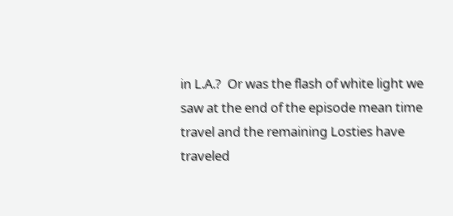in L.A.?  Or was the flash of white light we saw at the end of the episode mean time travel and the remaining Losties have traveled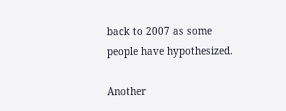back to 2007 as some people have hypothesized.

Another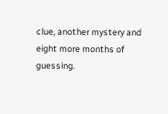clue, another mystery and eight more months of guessing.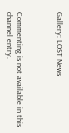Gallery: LOST News



Commenting is not available in this channel entry.